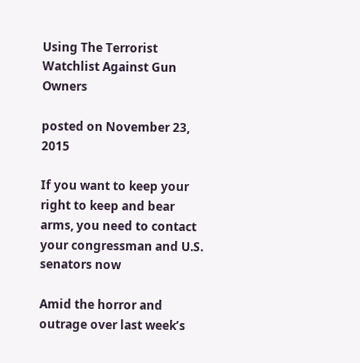Using The Terrorist Watchlist Against Gun Owners

posted on November 23, 2015

If you want to keep your right to keep and bear arms, you need to contact your congressman and U.S. senators now

Amid the horror and outrage over last week’s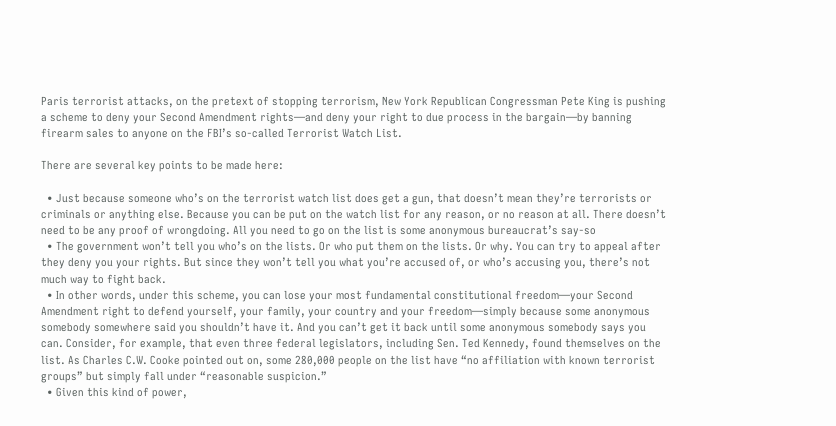Paris terrorist attacks, on the pretext of stopping terrorism, New York Republican Congressman Pete King is pushing a scheme to deny your Second Amendment rights—and deny your right to due process in the bargain—by banning firearm sales to anyone on the FBI’s so-called Terrorist Watch List.

There are several key points to be made here:

  • Just because someone who’s on the terrorist watch list does get a gun, that doesn’t mean they’re terrorists or criminals or anything else. Because you can be put on the watch list for any reason, or no reason at all. There doesn’t need to be any proof of wrongdoing. All you need to go on the list is some anonymous bureaucrat’s say-so
  • The government won’t tell you who’s on the lists. Or who put them on the lists. Or why. You can try to appeal after they deny you your rights. But since they won’t tell you what you’re accused of, or who’s accusing you, there’s not much way to fight back.
  • In other words, under this scheme, you can lose your most fundamental constitutional freedom—your Second Amendment right to defend yourself, your family, your country and your freedom—simply because some anonymous somebody somewhere said you shouldn’t have it. And you can’t get it back until some anonymous somebody says you can. Consider, for example, that even three federal legislators, including Sen. Ted Kennedy, found themselves on the list. As Charles C.W. Cooke pointed out on, some 280,000 people on the list have “no affiliation with known terrorist groups” but simply fall under “reasonable suspicion.”
  • Given this kind of power,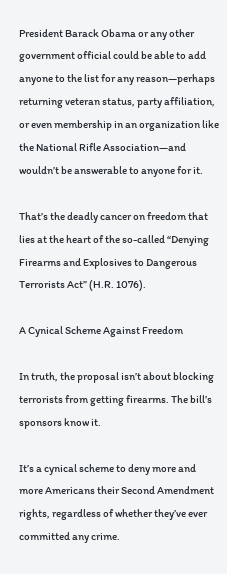President Barack Obama or any other government official could be able to add anyone to the list for any reason—perhaps returning veteran status, party affiliation, or even membership in an organization like the National Rifle Association—and wouldn’t be answerable to anyone for it.

That’s the deadly cancer on freedom that lies at the heart of the so-called “Denying Firearms and Explosives to Dangerous Terrorists Act” (H.R. 1076).

A Cynical Scheme Against Freedom

In truth, the proposal isn’t about blocking terrorists from getting firearms. The bill’s sponsors know it.

It’s a cynical scheme to deny more and more Americans their Second Amendment rights, regardless of whether they’ve ever committed any crime.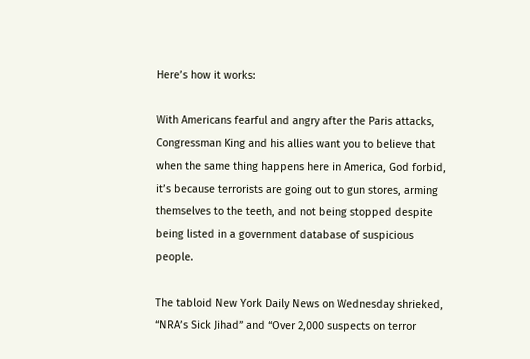Here’s how it works:

With Americans fearful and angry after the Paris attacks, Congressman King and his allies want you to believe that when the same thing happens here in America, God forbid, it’s because terrorists are going out to gun stores, arming themselves to the teeth, and not being stopped despite being listed in a government database of suspicious people.

The tabloid New York Daily News on Wednesday shrieked, “NRA’s Sick Jihad” and “Over 2,000 suspects on terror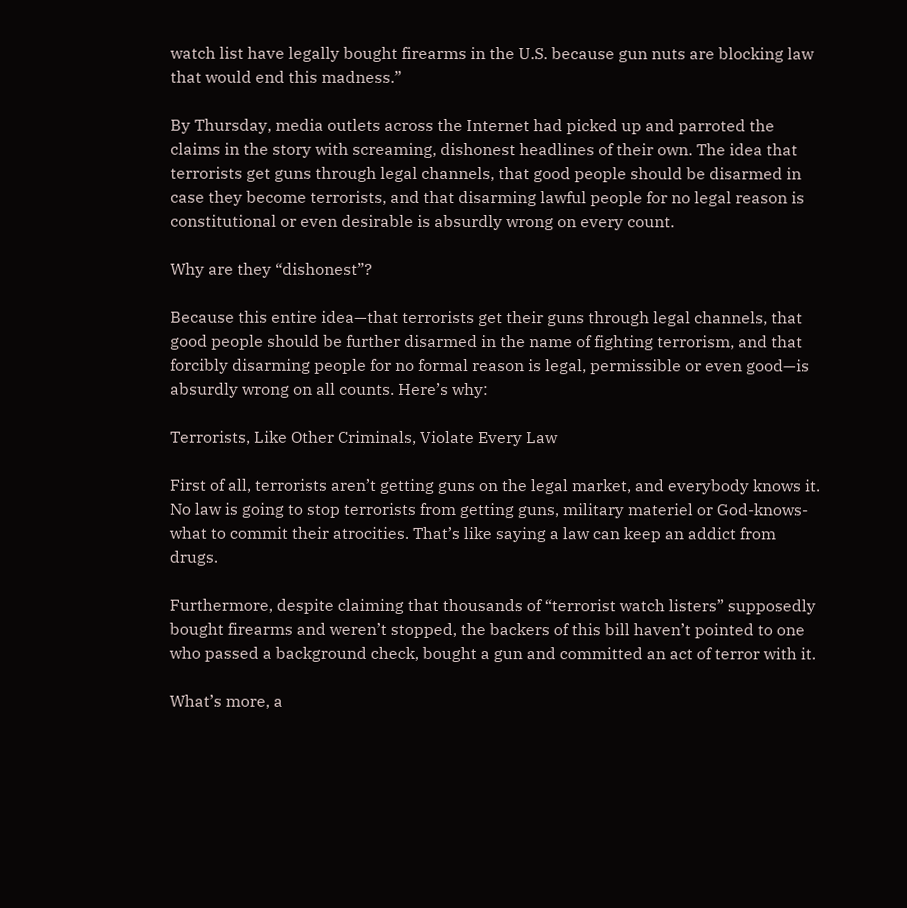watch list have legally bought firearms in the U.S. because gun nuts are blocking law that would end this madness.”

By Thursday, media outlets across the Internet had picked up and parroted the claims in the story with screaming, dishonest headlines of their own. The idea that terrorists get guns through legal channels, that good people should be disarmed in case they become terrorists, and that disarming lawful people for no legal reason is constitutional or even desirable is absurdly wrong on every count.

Why are they “dishonest”?

Because this entire idea—that terrorists get their guns through legal channels, that good people should be further disarmed in the name of fighting terrorism, and that forcibly disarming people for no formal reason is legal, permissible or even good—is absurdly wrong on all counts. Here’s why:

Terrorists, Like Other Criminals, Violate Every Law

First of all, terrorists aren’t getting guns on the legal market, and everybody knows it. No law is going to stop terrorists from getting guns, military materiel or God-knows-what to commit their atrocities. That’s like saying a law can keep an addict from drugs.

Furthermore, despite claiming that thousands of “terrorist watch listers” supposedly bought firearms and weren’t stopped, the backers of this bill haven’t pointed to one who passed a background check, bought a gun and committed an act of terror with it.

What’s more, a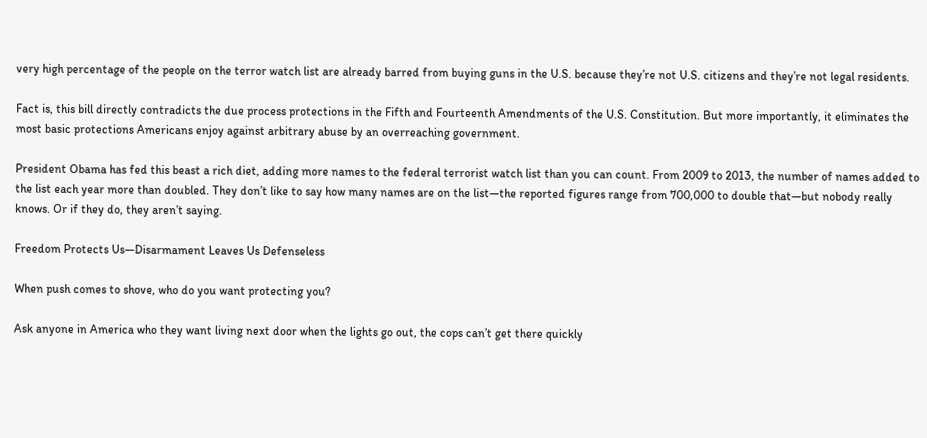very high percentage of the people on the terror watch list are already barred from buying guns in the U.S. because they’re not U.S. citizens and they’re not legal residents.

Fact is, this bill directly contradicts the due process protections in the Fifth and Fourteenth Amendments of the U.S. Constitution. But more importantly, it eliminates the most basic protections Americans enjoy against arbitrary abuse by an overreaching government.

President Obama has fed this beast a rich diet, adding more names to the federal terrorist watch list than you can count. From 2009 to 2013, the number of names added to the list each year more than doubled. They don’t like to say how many names are on the list—the reported figures range from 700,000 to double that—but nobody really knows. Or if they do, they aren’t saying.

Freedom Protects Us—Disarmament Leaves Us Defenseless

When push comes to shove, who do you want protecting you?

Ask anyone in America who they want living next door when the lights go out, the cops can’t get there quickly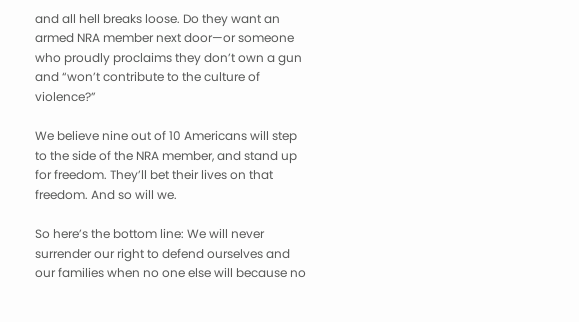and all hell breaks loose. Do they want an armed NRA member next door—or someone who proudly proclaims they don’t own a gun and “won’t contribute to the culture of violence?”

We believe nine out of 10 Americans will step to the side of the NRA member, and stand up for freedom. They’ll bet their lives on that freedom. And so will we.

So here’s the bottom line: We will never surrender our right to defend ourselves and our families when no one else will because no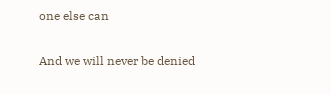one else can

And we will never be denied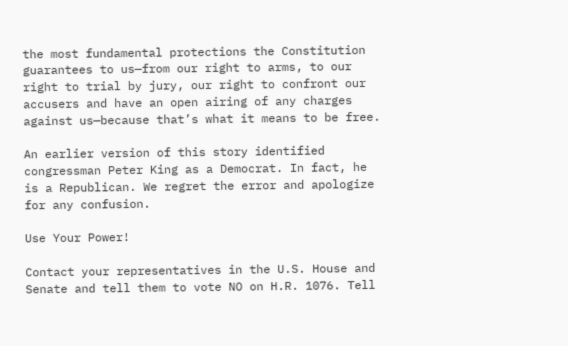the most fundamental protections the Constitution guarantees to us—from our right to arms, to our right to trial by jury, our right to confront our accusers and have an open airing of any charges against us—because that’s what it means to be free.

An earlier version of this story identified congressman Peter King as a Democrat. In fact, he is a Republican. We regret the error and apologize for any confusion.

Use Your Power!

Contact your representatives in the U.S. House and Senate and tell them to vote NO on H.R. 1076. Tell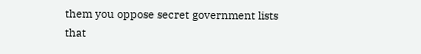them you oppose secret government lists that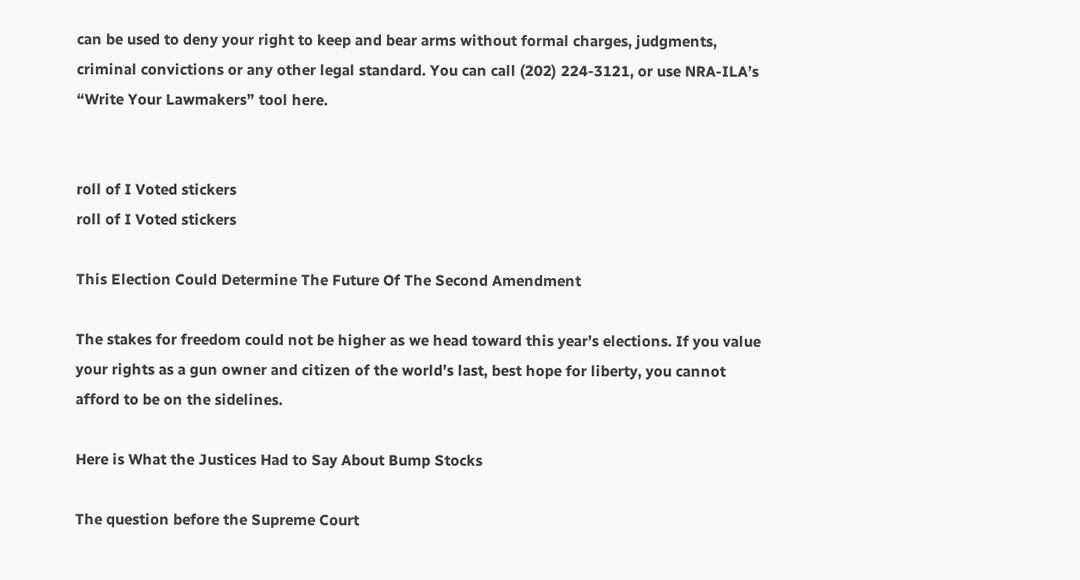can be used to deny your right to keep and bear arms without formal charges, judgments, criminal convictions or any other legal standard. You can call (202) 224-3121, or use NRA-ILA’s “Write Your Lawmakers” tool here.


roll of I Voted stickers
roll of I Voted stickers

This Election Could Determine The Future Of The Second Amendment

The stakes for freedom could not be higher as we head toward this year’s elections. If you value your rights as a gun owner and citizen of the world’s last, best hope for liberty, you cannot afford to be on the sidelines.

Here is What the Justices Had to Say About Bump Stocks

The question before the Supreme Court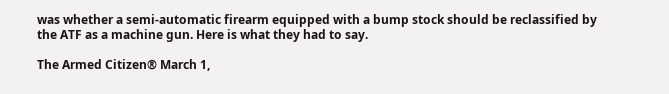was whether a semi-automatic firearm equipped with a bump stock should be reclassified by the ATF as a machine gun. Here is what they had to say.

The Armed Citizen® March 1,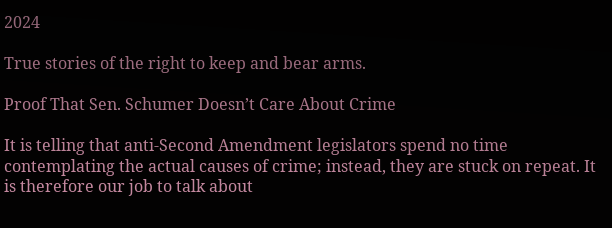2024

True stories of the right to keep and bear arms.

Proof That Sen. Schumer Doesn’t Care About Crime

It is telling that anti-Second Amendment legislators spend no time contemplating the actual causes of crime; instead, they are stuck on repeat. It is therefore our job to talk about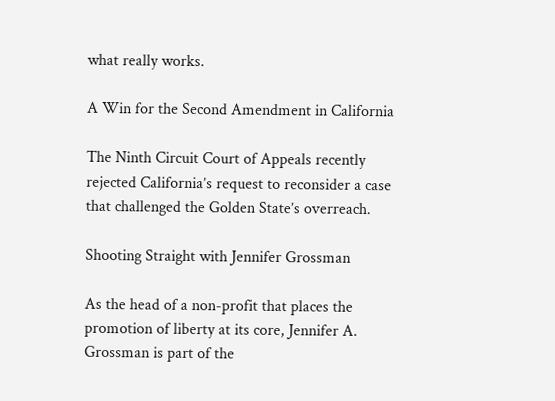what really works.

A Win for the Second Amendment in California

The Ninth Circuit Court of Appeals recently rejected California’s request to reconsider a case that challenged the Golden State’s overreach.

Shooting Straight with Jennifer Grossman

As the head of a non-profit that places the promotion of liberty at its core, Jennifer A. Grossman is part of the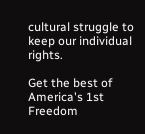cultural struggle to keep our individual rights.

Get the best of America's 1st Freedom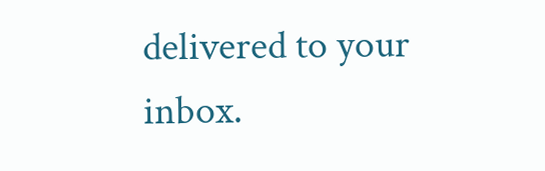delivered to your inbox.